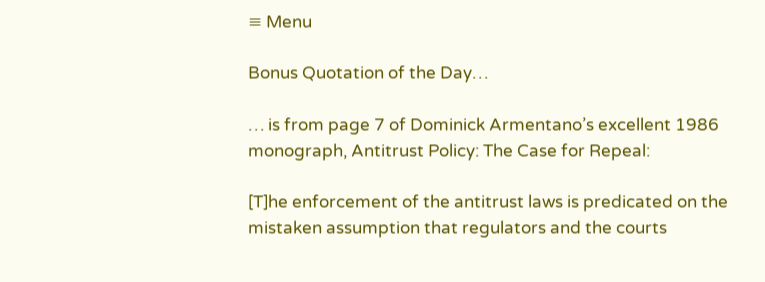≡ Menu

Bonus Quotation of the Day…

… is from page 7 of Dominick Armentano’s excellent 1986 monograph, Antitrust Policy: The Case for Repeal:

[T]he enforcement of the antitrust laws is predicated on the mistaken assumption that regulators and the courts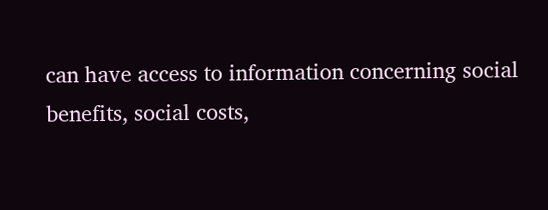can have access to information concerning social benefits, social costs,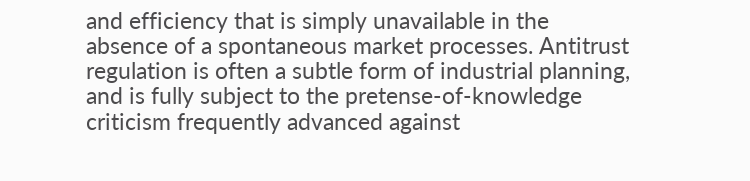and efficiency that is simply unavailable in the absence of a spontaneous market processes. Antitrust regulation is often a subtle form of industrial planning, and is fully subject to the pretense-of-knowledge criticism frequently advanced against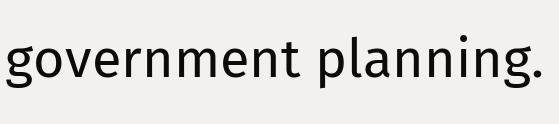government planning.